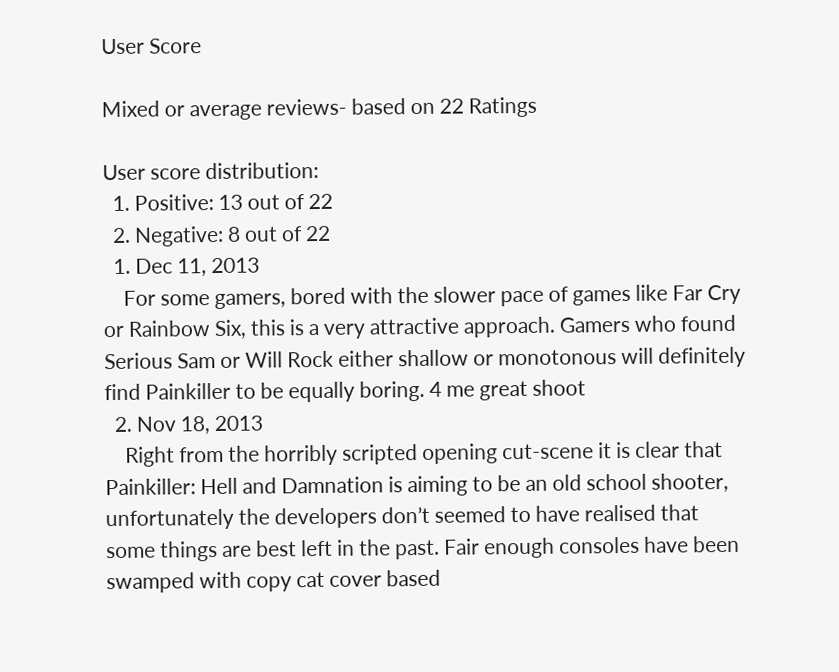User Score

Mixed or average reviews- based on 22 Ratings

User score distribution:
  1. Positive: 13 out of 22
  2. Negative: 8 out of 22
  1. Dec 11, 2013
    For some gamers, bored with the slower pace of games like Far Cry or Rainbow Six, this is a very attractive approach. Gamers who found Serious Sam or Will Rock either shallow or monotonous will definitely find Painkiller to be equally boring. 4 me great shoot
  2. Nov 18, 2013
    Right from the horribly scripted opening cut-scene it is clear that Painkiller: Hell and Damnation is aiming to be an old school shooter, unfortunately the developers don’t seemed to have realised that some things are best left in the past. Fair enough consoles have been swamped with copy cat cover based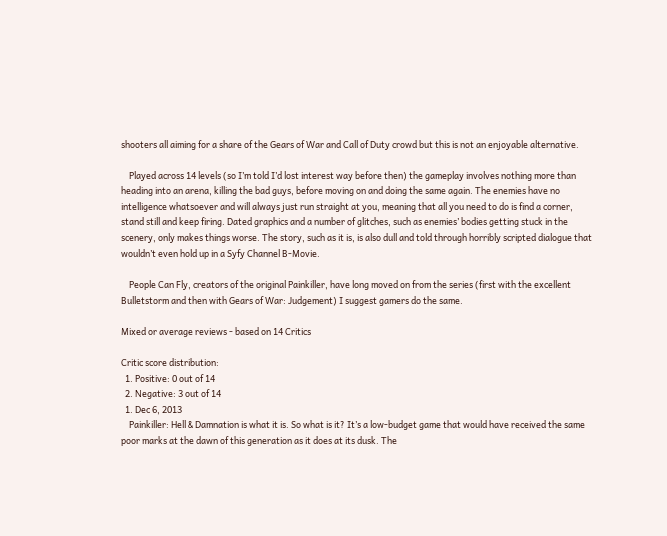shooters all aiming for a share of the Gears of War and Call of Duty crowd but this is not an enjoyable alternative.

    Played across 14 levels (so I’m told I’d lost interest way before then) the gameplay involves nothing more than heading into an arena, killing the bad guys, before moving on and doing the same again. The enemies have no intelligence whatsoever and will always just run straight at you, meaning that all you need to do is find a corner, stand still and keep firing. Dated graphics and a number of glitches, such as enemies’ bodies getting stuck in the scenery, only makes things worse. The story, such as it is, is also dull and told through horribly scripted dialogue that wouldn’t even hold up in a Syfy Channel B-Movie.

    People Can Fly, creators of the original Painkiller, have long moved on from the series (first with the excellent Bulletstorm and then with Gears of War: Judgement) I suggest gamers do the same.

Mixed or average reviews - based on 14 Critics

Critic score distribution:
  1. Positive: 0 out of 14
  2. Negative: 3 out of 14
  1. Dec 6, 2013
    Painkiller: Hell & Damnation is what it is. So what is it? It’s a low-budget game that would have received the same poor marks at the dawn of this generation as it does at its dusk. The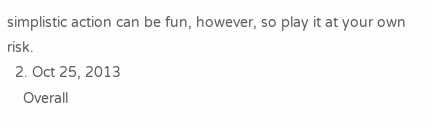simplistic action can be fun, however, so play it at your own risk.
  2. Oct 25, 2013
    Overall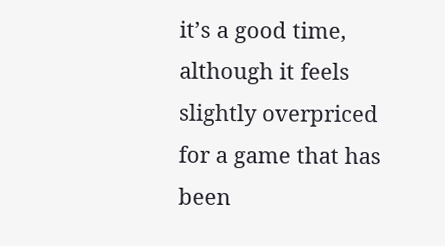it’s a good time, although it feels slightly overpriced for a game that has been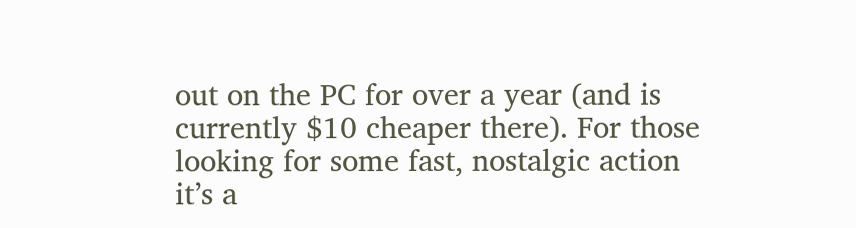out on the PC for over a year (and is currently $10 cheaper there). For those looking for some fast, nostalgic action it’s a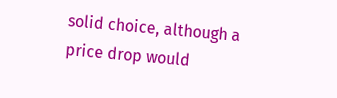solid choice, although a price drop would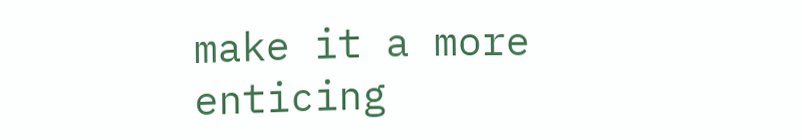make it a more enticing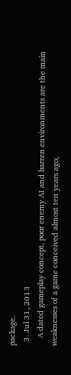package.
  3. Jul 31, 2013
    A dated gameplay concept, poor enemy AI and barren environments are the main weaknesses of a game conceived almost ten years ago;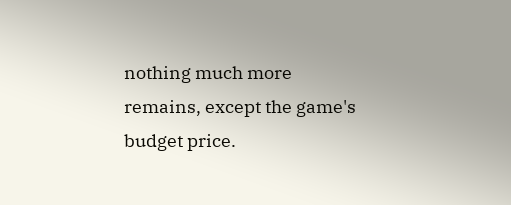nothing much more remains, except the game's budget price.